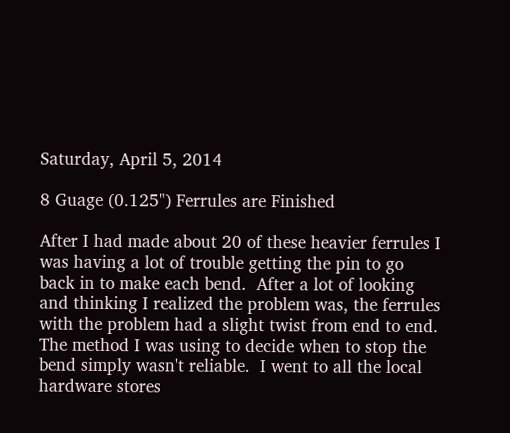Saturday, April 5, 2014

8 Guage (0.125") Ferrules are Finished

After I had made about 20 of these heavier ferrules I was having a lot of trouble getting the pin to go back in to make each bend.  After a lot of looking and thinking I realized the problem was, the ferrules with the problem had a slight twist from end to end.  The method I was using to decide when to stop the bend simply wasn't reliable.  I went to all the local hardware stores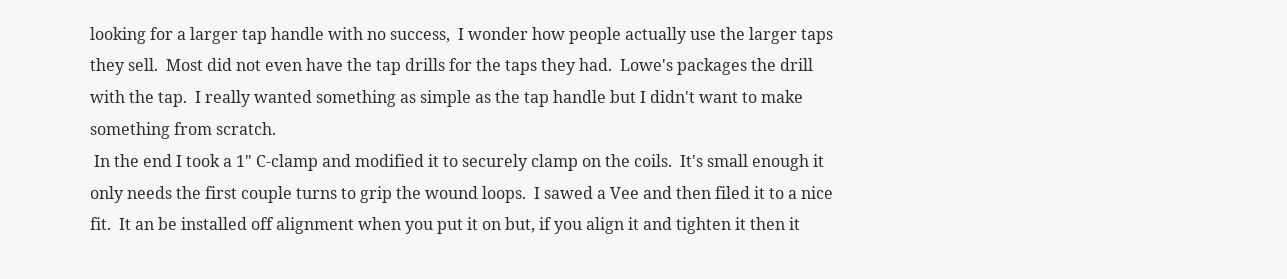looking for a larger tap handle with no success,  I wonder how people actually use the larger taps they sell.  Most did not even have the tap drills for the taps they had.  Lowe's packages the drill with the tap.  I really wanted something as simple as the tap handle but I didn't want to make something from scratch.
 In the end I took a 1" C-clamp and modified it to securely clamp on the coils.  It's small enough it only needs the first couple turns to grip the wound loops.  I sawed a Vee and then filed it to a nice fit.  It an be installed off alignment when you put it on but, if you align it and tighten it then it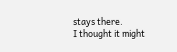stays there.
I thought it might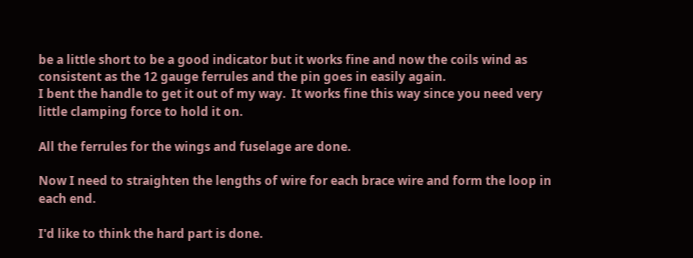be a little short to be a good indicator but it works fine and now the coils wind as consistent as the 12 gauge ferrules and the pin goes in easily again.
I bent the handle to get it out of my way.  It works fine this way since you need very little clamping force to hold it on.

All the ferrules for the wings and fuselage are done.

Now I need to straighten the lengths of wire for each brace wire and form the loop in each end.

I'd like to think the hard part is done.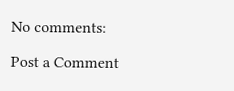No comments:

Post a Comment